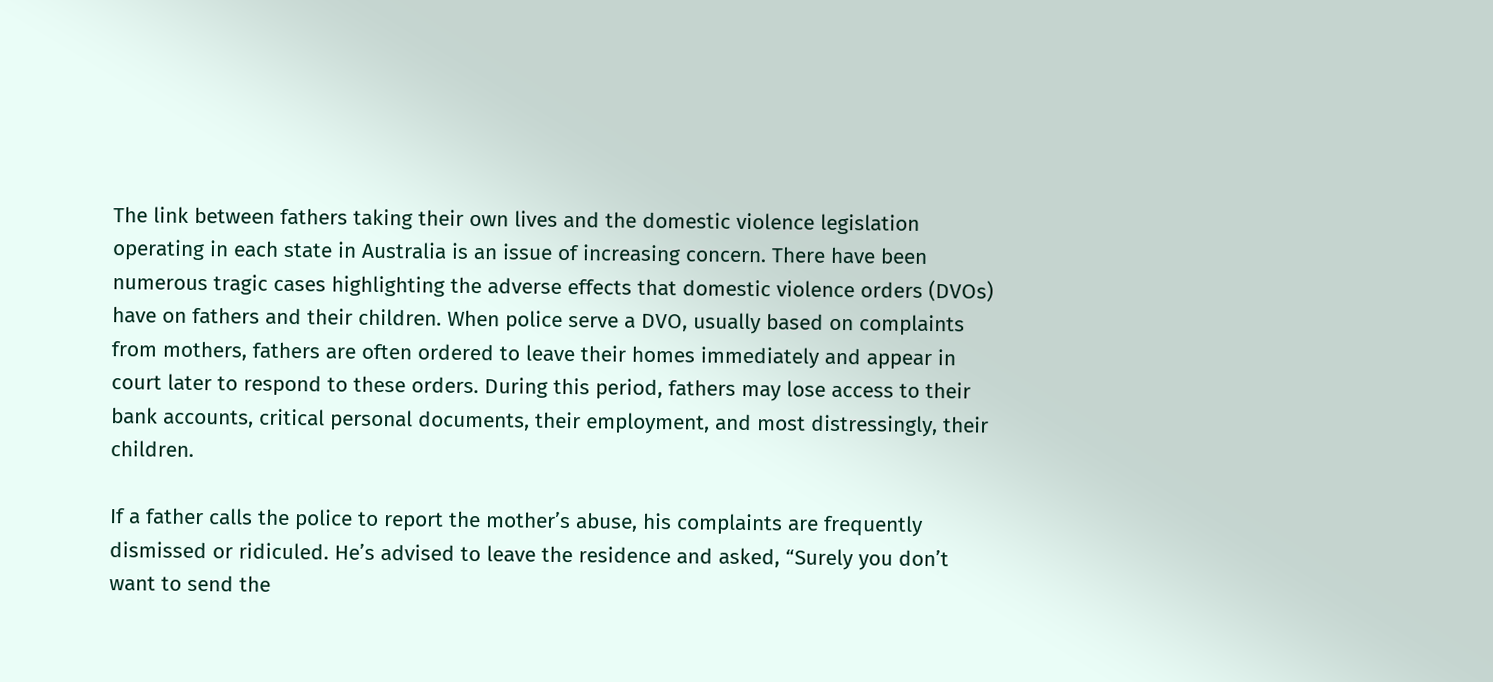The link between fathers taking their own lives and the domestic violence legislation operating in each state in Australia is an issue of increasing concern. There have been numerous tragic cases highlighting the adverse effects that domestic violence orders (DVOs) have on fathers and their children. When police serve a DVO, usually based on complaints from mothers, fathers are often ordered to leave their homes immediately and appear in court later to respond to these orders. During this period, fathers may lose access to their bank accounts, critical personal documents, their employment, and most distressingly, their children.

If a father calls the police to report the mother’s abuse, his complaints are frequently dismissed or ridiculed. He’s advised to leave the residence and asked, “Surely you don’t want to send the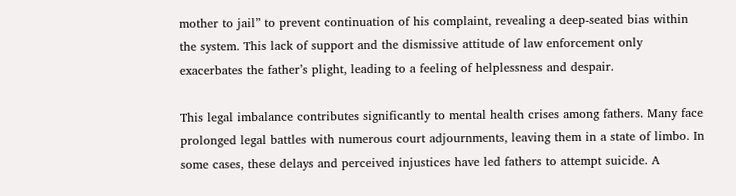mother to jail” to prevent continuation of his complaint, revealing a deep-seated bias within the system. This lack of support and the dismissive attitude of law enforcement only exacerbates the father’s plight, leading to a feeling of helplessness and despair.

This legal imbalance contributes significantly to mental health crises among fathers. Many face prolonged legal battles with numerous court adjournments, leaving them in a state of limbo. In some cases, these delays and perceived injustices have led fathers to attempt suicide. A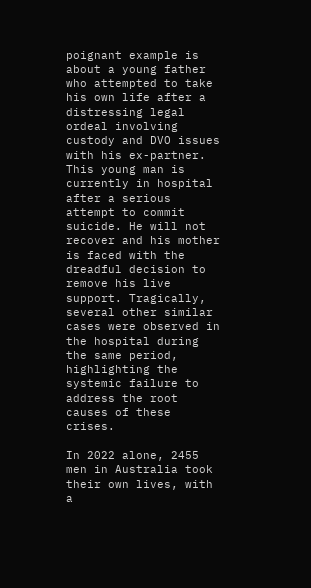poignant example is about a young father who attempted to take his own life after a distressing legal ordeal involving custody and DVO issues with his ex-partner. This young man is currently in hospital after a serious attempt to commit suicide. He will not recover and his mother is faced with the dreadful decision to remove his live support. Tragically, several other similar cases were observed in the hospital during the same period, highlighting the systemic failure to address the root causes of these crises.

In 2022 alone, 2455 men in Australia took their own lives, with a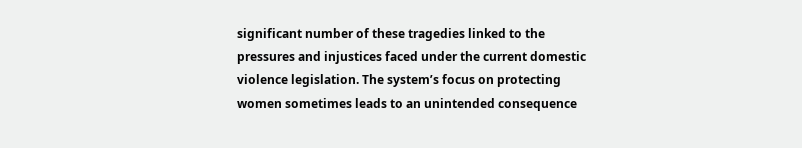significant number of these tragedies linked to the pressures and injustices faced under the current domestic violence legislation. The system’s focus on protecting women sometimes leads to an unintended consequence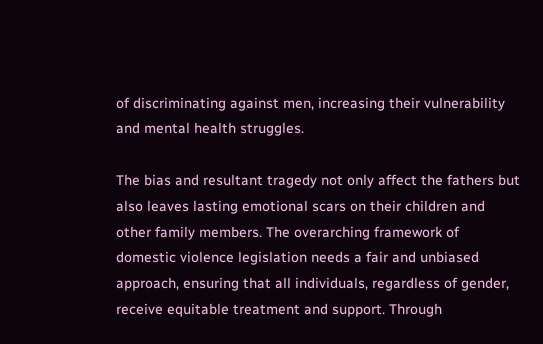of discriminating against men, increasing their vulnerability and mental health struggles.

The bias and resultant tragedy not only affect the fathers but also leaves lasting emotional scars on their children and other family members. The overarching framework of domestic violence legislation needs a fair and unbiased approach, ensuring that all individuals, regardless of gender, receive equitable treatment and support. Through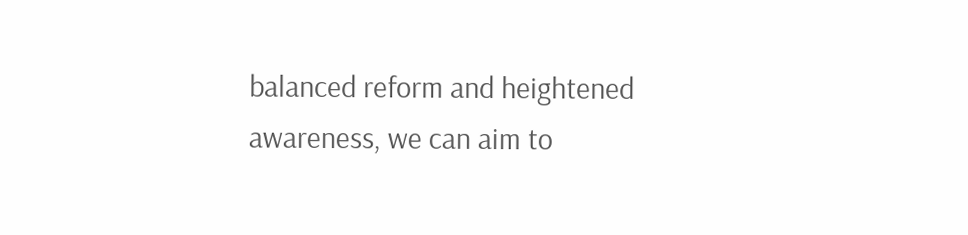balanced reform and heightened awareness, we can aim to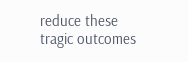reduce these tragic outcomes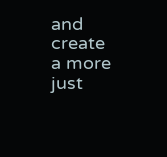and create a more just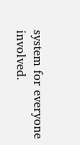system for everyone involved.